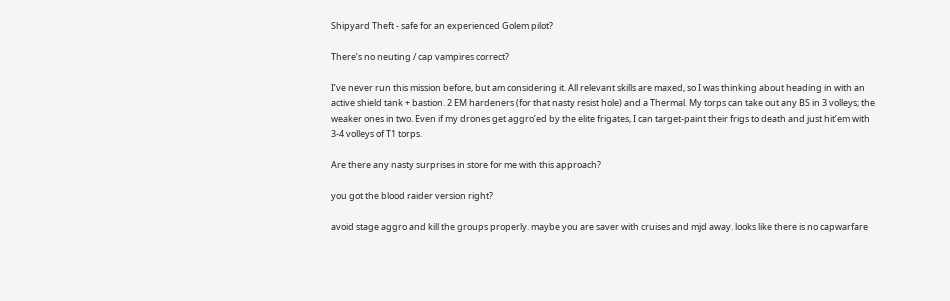Shipyard Theft - safe for an experienced Golem pilot?

There’s no neuting / cap vampires correct?

I’ve never run this mission before, but am considering it. All relevant skills are maxed, so I was thinking about heading in with an active shield tank + bastion. 2 EM hardeners (for that nasty resist hole) and a Thermal. My torps can take out any BS in 3 volleys; the weaker ones in two. Even if my drones get aggro’ed by the elite frigates, I can target-paint their frigs to death and just hit’em with 3-4 volleys of T1 torps.

Are there any nasty surprises in store for me with this approach?

you got the blood raider version right?

avoid stage aggro and kill the groups properly. maybe you are saver with cruises and mjd away. looks like there is no capwarfare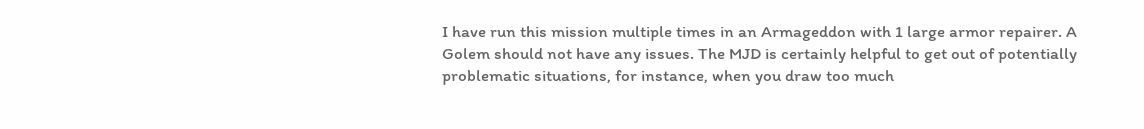I have run this mission multiple times in an Armageddon with 1 large armor repairer. A Golem should not have any issues. The MJD is certainly helpful to get out of potentially problematic situations, for instance, when you draw too much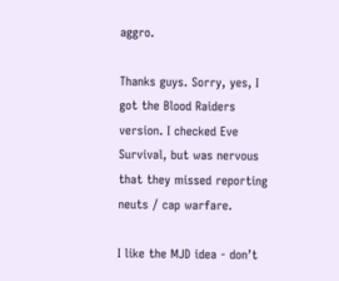aggro.

Thanks guys. Sorry, yes, I got the Blood Raiders version. I checked Eve Survival, but was nervous that they missed reporting neuts / cap warfare.

I like the MJD idea - don’t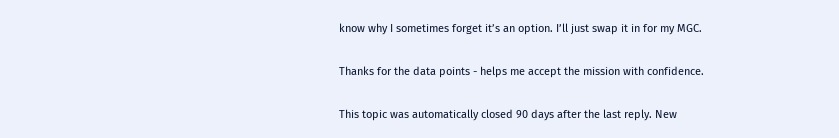know why I sometimes forget it’s an option. I’ll just swap it in for my MGC.

Thanks for the data points - helps me accept the mission with confidence.

This topic was automatically closed 90 days after the last reply. New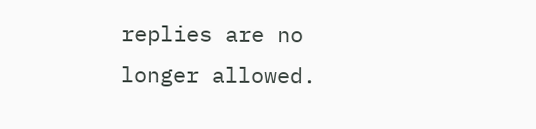replies are no longer allowed.